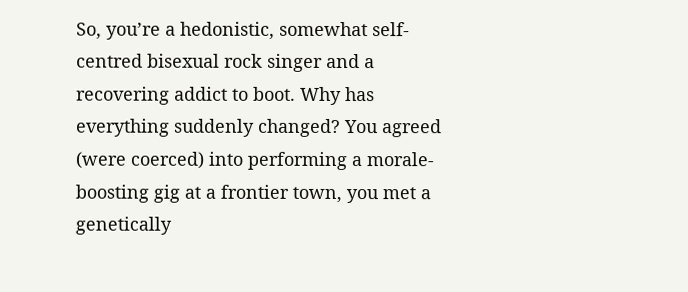So, you’re a hedonistic, somewhat self-centred bisexual rock singer and a recovering addict to boot. Why has everything suddenly changed? You agreed (were coerced) into performing a morale-boosting gig at a frontier town, you met a genetically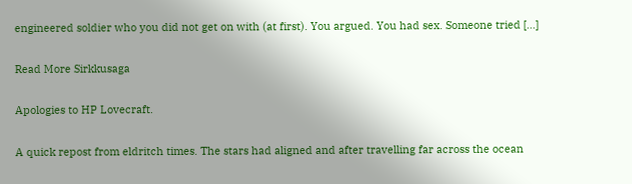engineered soldier who you did not get on with (at first). You argued. You had sex. Someone tried […]

Read More Sirkkusaga

Apologies to HP Lovecraft.

A quick repost from eldritch times. The stars had aligned and after travelling far across the ocean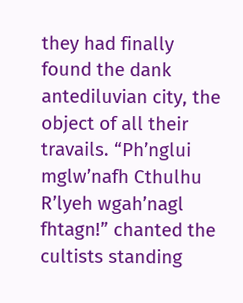they had finally found the dank antediluvian city, the object of all their travails. “Ph’nglui mglw’nafh Cthulhu R’lyeh wgah’nagl fhtagn!” chanted the cultists standing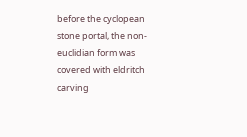before the cyclopean stone portal, the non-euclidian form was covered with eldritch carving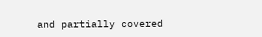and partially covered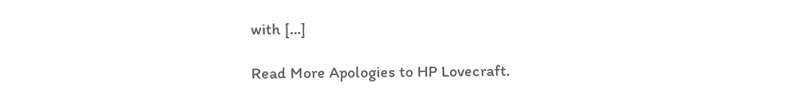with […]

Read More Apologies to HP Lovecraft.